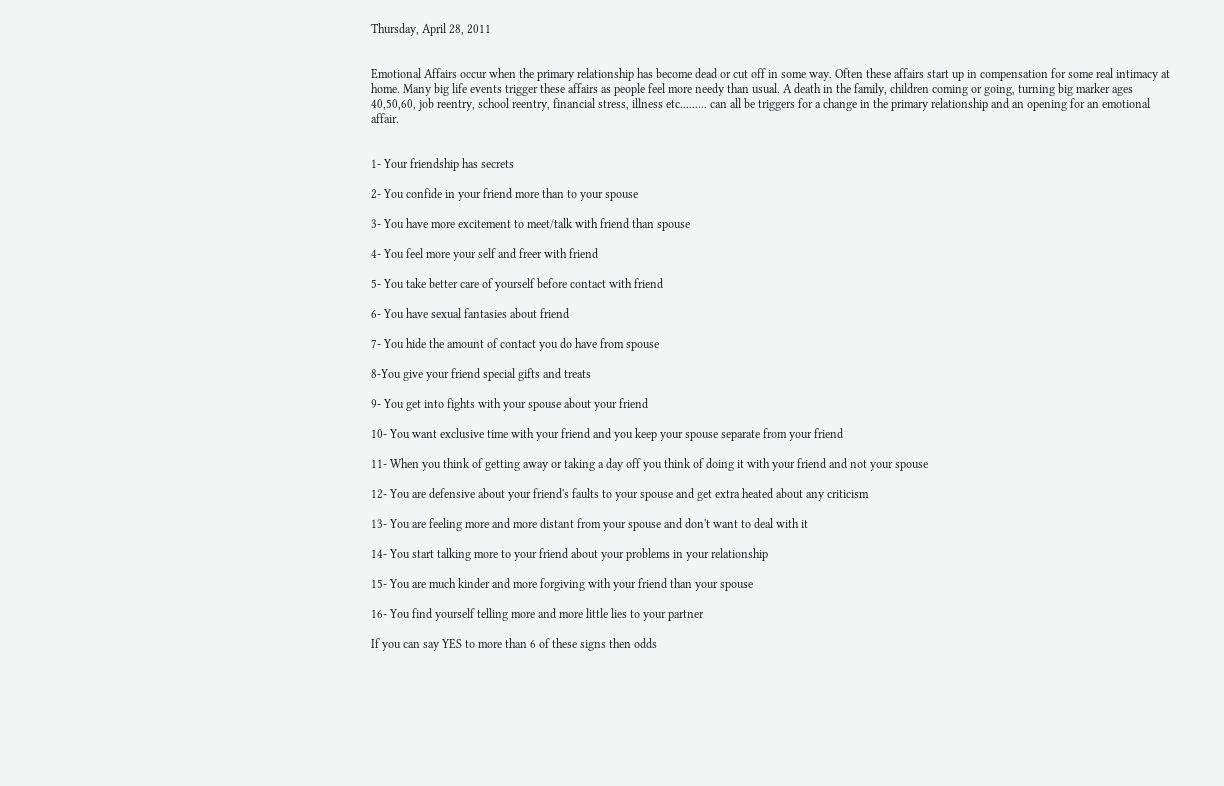Thursday, April 28, 2011


Emotional Affairs occur when the primary relationship has become dead or cut off in some way. Often these affairs start up in compensation for some real intimacy at home. Many big life events trigger these affairs as people feel more needy than usual. A death in the family, children coming or going, turning big marker ages 40,50,60, job reentry, school reentry, financial stress, illness etc......... can all be triggers for a change in the primary relationship and an opening for an emotional affair.


1- Your friendship has secrets

2- You confide in your friend more than to your spouse

3- You have more excitement to meet/talk with friend than spouse

4- You feel more your self and freer with friend

5- You take better care of yourself before contact with friend

6- You have sexual fantasies about friend

7- You hide the amount of contact you do have from spouse

8-You give your friend special gifts and treats

9- You get into fights with your spouse about your friend

10- You want exclusive time with your friend and you keep your spouse separate from your friend

11- When you think of getting away or taking a day off you think of doing it with your friend and not your spouse

12- You are defensive about your friend's faults to your spouse and get extra heated about any criticism

13- You are feeling more and more distant from your spouse and don't want to deal with it

14- You start talking more to your friend about your problems in your relationship

15- You are much kinder and more forgiving with your friend than your spouse

16- You find yourself telling more and more little lies to your partner

If you can say YES to more than 6 of these signs then odds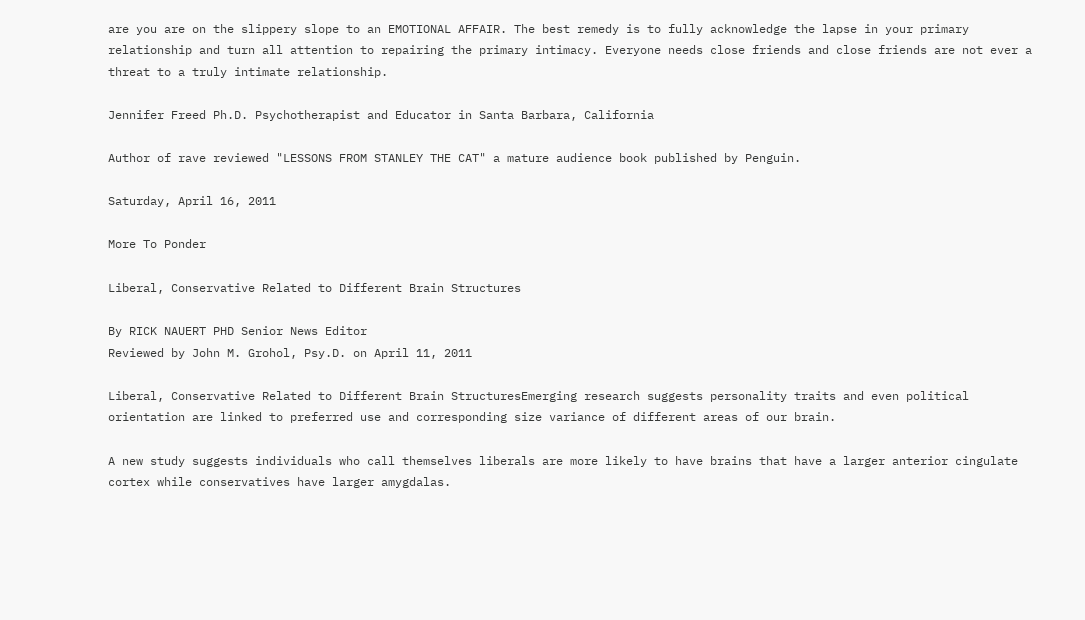are you are on the slippery slope to an EMOTIONAL AFFAIR. The best remedy is to fully acknowledge the lapse in your primary relationship and turn all attention to repairing the primary intimacy. Everyone needs close friends and close friends are not ever a threat to a truly intimate relationship.

Jennifer Freed Ph.D. Psychotherapist and Educator in Santa Barbara, California

Author of rave reviewed "LESSONS FROM STANLEY THE CAT" a mature audience book published by Penguin.

Saturday, April 16, 2011

More To Ponder

Liberal, Conservative Related to Different Brain Structures

By RICK NAUERT PHD Senior News Editor
Reviewed by John M. Grohol, Psy.D. on April 11, 2011

Liberal, Conservative Related to Different Brain StructuresEmerging research suggests personality traits and even political orientation are linked to preferred use and corresponding size variance of different areas of our brain.

A new study suggests individuals who call themselves liberals are more likely to have brains that have a larger anterior cingulate cortex while conservatives have larger amygdalas.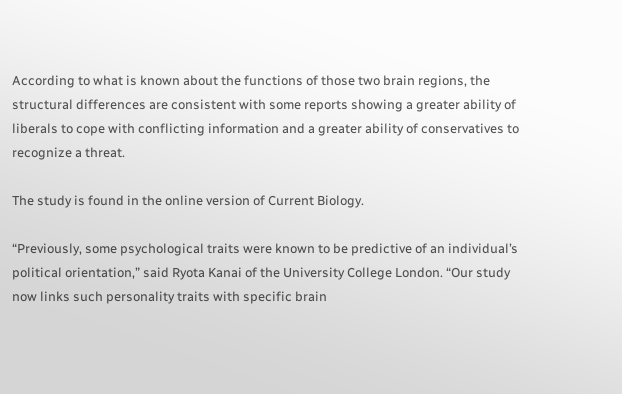According to what is known about the functions of those two brain regions, the structural differences are consistent with some reports showing a greater ability of liberals to cope with conflicting information and a greater ability of conservatives to recognize a threat.

The study is found in the online version of Current Biology.

“Previously, some psychological traits were known to be predictive of an individual’s political orientation,” said Ryota Kanai of the University College London. “Our study now links such personality traits with specific brain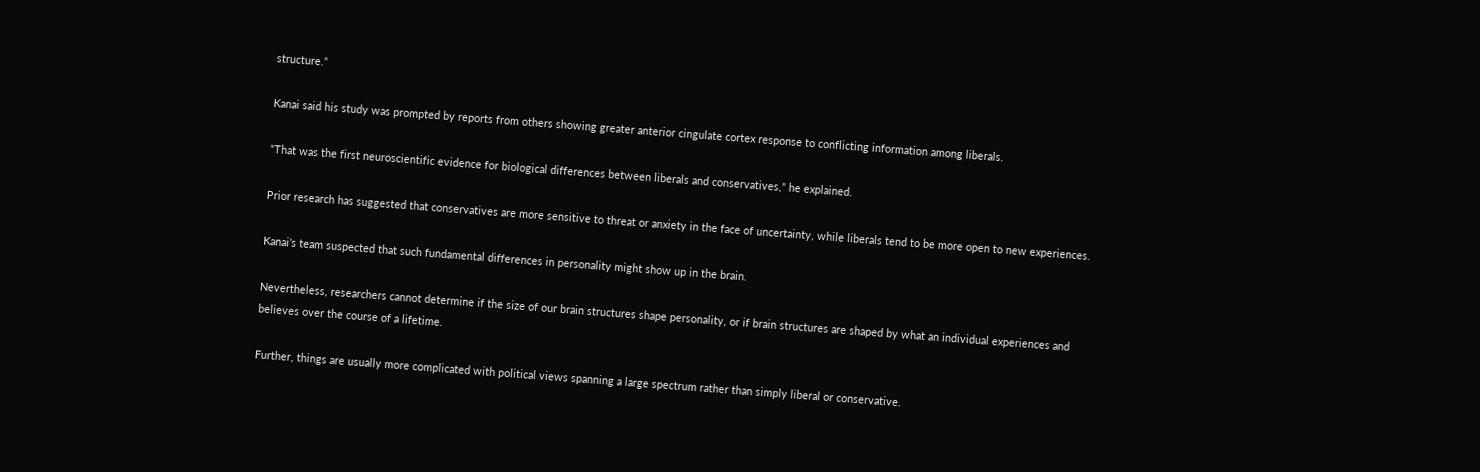structure.”

Kanai said his study was prompted by reports from others showing greater anterior cingulate cortex response to conflicting information among liberals.

“That was the first neuroscientific evidence for biological differences between liberals and conservatives,” he explained.

Prior research has suggested that conservatives are more sensitive to threat or anxiety in the face of uncertainty, while liberals tend to be more open to new experiences.

Kanai’s team suspected that such fundamental differences in personality might show up in the brain.

Nevertheless, researchers cannot determine if the size of our brain structures shape personality, or if brain structures are shaped by what an individual experiences and believes over the course of a lifetime.

Further, things are usually more complicated with political views spanning a large spectrum rather than simply liberal or conservative.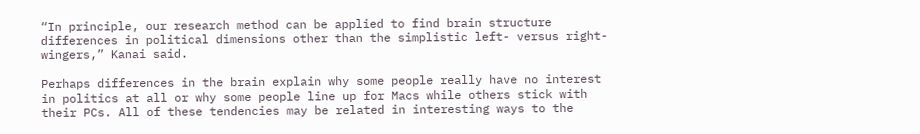“In principle, our research method can be applied to find brain structure differences in political dimensions other than the simplistic left- versus right-wingers,” Kanai said.

Perhaps differences in the brain explain why some people really have no interest in politics at all or why some people line up for Macs while others stick with their PCs. All of these tendencies may be related in interesting ways to the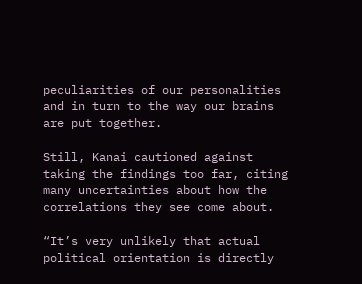peculiarities of our personalities and in turn to the way our brains are put together.

Still, Kanai cautioned against taking the findings too far, citing many uncertainties about how the correlations they see come about.

“It’s very unlikely that actual political orientation is directly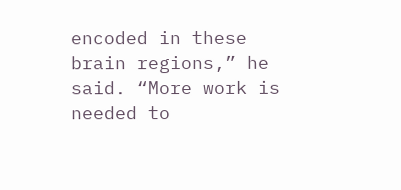encoded in these brain regions,” he said. “More work is needed to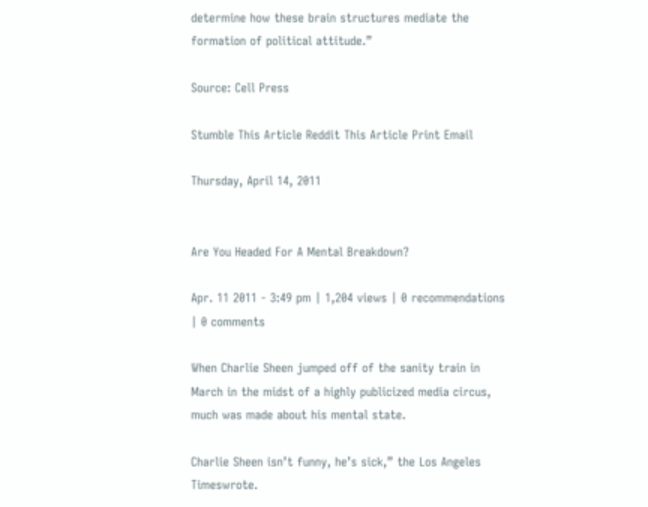determine how these brain structures mediate the formation of political attitude.”

Source: Cell Press

Stumble This Article Reddit This Article Print Email

Thursday, April 14, 2011


Are You Headed For A Mental Breakdown?

Apr. 11 2011 - 3:49 pm | 1,204 views | 0 recommendations | 0 comments

When Charlie Sheen jumped off of the sanity train in March in the midst of a highly publicized media circus, much was made about his mental state.

Charlie Sheen isn’t funny, he’s sick,” the Los Angeles Timeswrote.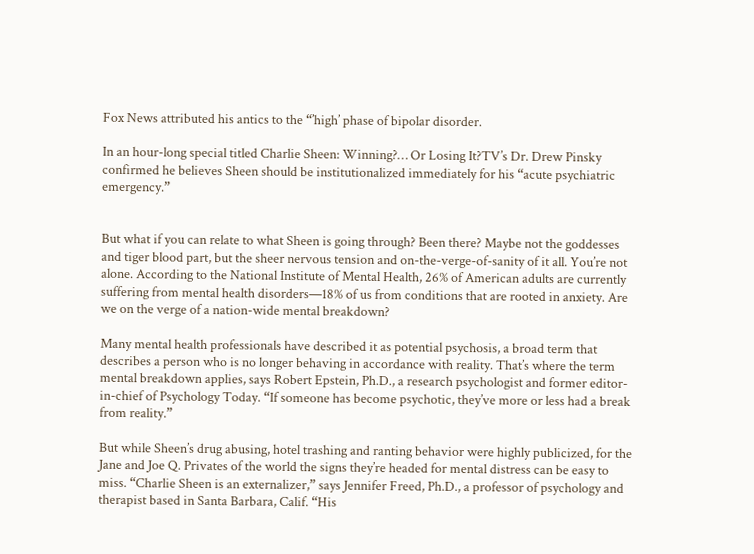Fox News attributed his antics to the “’high’ phase of bipolar disorder.

In an hour-long special titled Charlie Sheen: Winning?… Or Losing It?TV’s Dr. Drew Pinsky confirmed he believes Sheen should be institutionalized immediately for his “acute psychiatric emergency.”


But what if you can relate to what Sheen is going through? Been there? Maybe not the goddesses and tiger blood part, but the sheer nervous tension and on-the-verge-of-sanity of it all. You’re not alone. According to the National Institute of Mental Health, 26% of American adults are currently suffering from mental health disorders—18% of us from conditions that are rooted in anxiety. Are we on the verge of a nation-wide mental breakdown?

Many mental health professionals have described it as potential psychosis, a broad term that describes a person who is no longer behaving in accordance with reality. That’s where the term mental breakdown applies, says Robert Epstein, Ph.D., a research psychologist and former editor-in-chief of Psychology Today. “If someone has become psychotic, they’ve more or less had a break from reality.”

But while Sheen’s drug abusing, hotel trashing and ranting behavior were highly publicized, for the Jane and Joe Q. Privates of the world the signs they’re headed for mental distress can be easy to miss. “Charlie Sheen is an externalizer,” says Jennifer Freed, Ph.D., a professor of psychology and therapist based in Santa Barbara, Calif. “His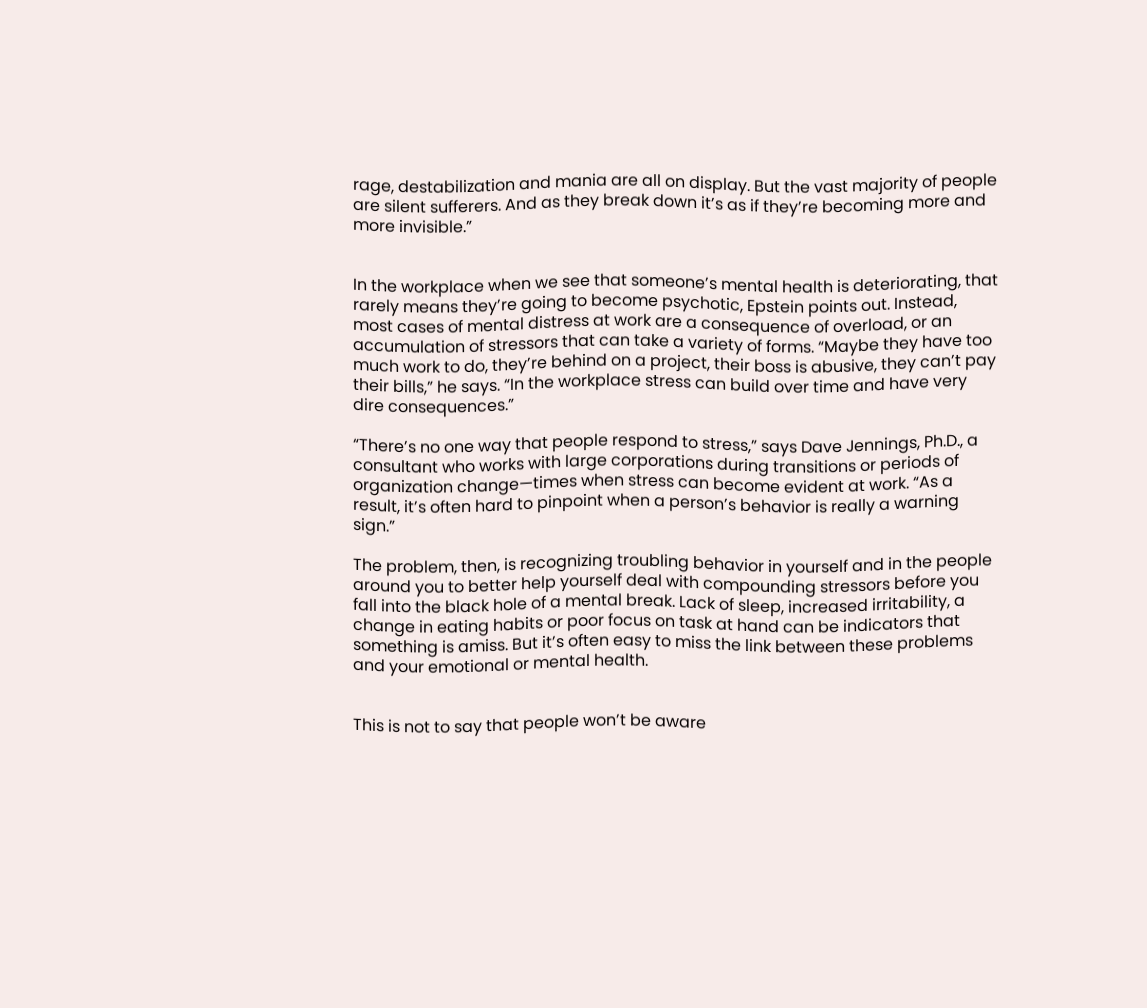rage, destabilization and mania are all on display. But the vast majority of people are silent sufferers. And as they break down it’s as if they’re becoming more and more invisible.”


In the workplace when we see that someone’s mental health is deteriorating, that rarely means they’re going to become psychotic, Epstein points out. Instead, most cases of mental distress at work are a consequence of overload, or an accumulation of stressors that can take a variety of forms. “Maybe they have too much work to do, they’re behind on a project, their boss is abusive, they can’t pay their bills,” he says. “In the workplace stress can build over time and have very dire consequences.”

“There’s no one way that people respond to stress,” says Dave Jennings, Ph.D., a consultant who works with large corporations during transitions or periods of organization change—times when stress can become evident at work. “As a result, it’s often hard to pinpoint when a person’s behavior is really a warning sign.”

The problem, then, is recognizing troubling behavior in yourself and in the people around you to better help yourself deal with compounding stressors before you fall into the black hole of a mental break. Lack of sleep, increased irritability, a change in eating habits or poor focus on task at hand can be indicators that something is amiss. But it’s often easy to miss the link between these problems and your emotional or mental health.


This is not to say that people won’t be aware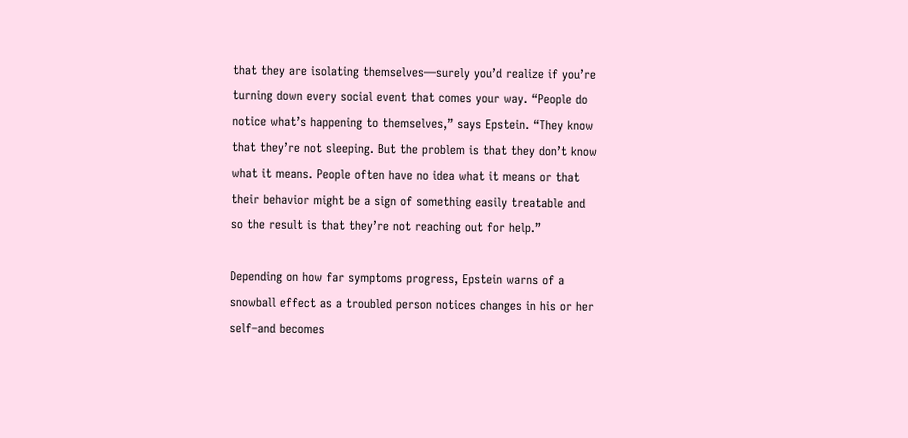that they are isolating themselves—surely you’d realize if you’re turning down every social event that comes your way. “People do notice what’s happening to themselves,” says Epstein. “They know that they’re not sleeping. But the problem is that they don’t know what it means. People often have no idea what it means or that their behavior might be a sign of something easily treatable and so the result is that they’re not reaching out for help.”

Depending on how far symptoms progress, Epstein warns of a snowball effect as a troubled person notices changes in his or her self–and becomes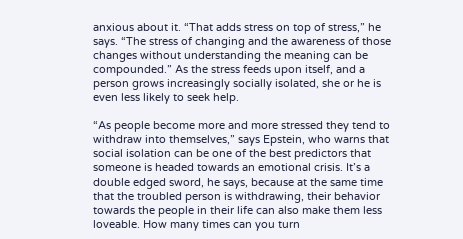anxious about it. “That adds stress on top of stress,” he says. “The stress of changing and the awareness of those changes without understanding the meaning can be compounded.” As the stress feeds upon itself, and a person grows increasingly socially isolated, she or he is even less likely to seek help.

“As people become more and more stressed they tend to withdraw into themselves,” says Epstein, who warns that social isolation can be one of the best predictors that someone is headed towards an emotional crisis. It’s a double edged sword, he says, because at the same time that the troubled person is withdrawing, their behavior towards the people in their life can also make them less loveable. How many times can you turn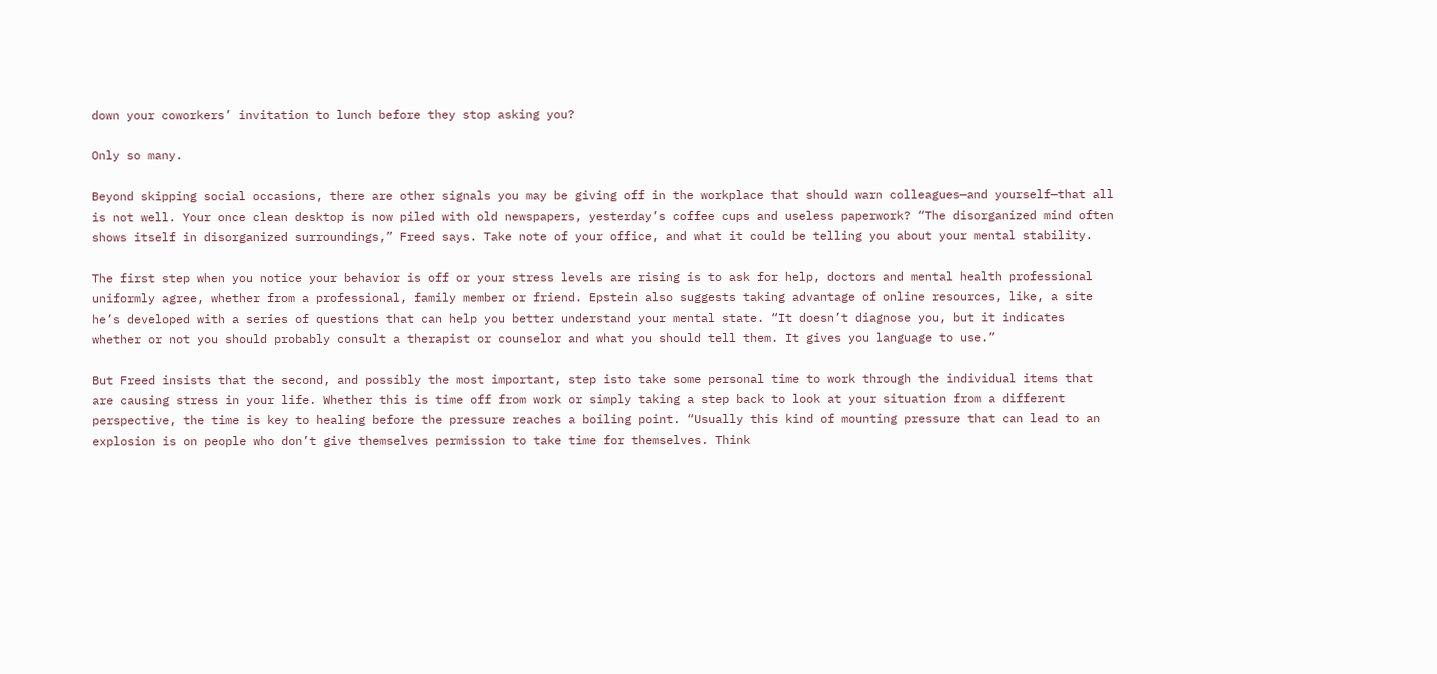down your coworkers’ invitation to lunch before they stop asking you?

Only so many.

Beyond skipping social occasions, there are other signals you may be giving off in the workplace that should warn colleagues—and yourself—that all is not well. Your once clean desktop is now piled with old newspapers, yesterday’s coffee cups and useless paperwork? “The disorganized mind often shows itself in disorganized surroundings,” Freed says. Take note of your office, and what it could be telling you about your mental stability.

The first step when you notice your behavior is off or your stress levels are rising is to ask for help, doctors and mental health professional uniformly agree, whether from a professional, family member or friend. Epstein also suggests taking advantage of online resources, like, a site he’s developed with a series of questions that can help you better understand your mental state. “It doesn’t diagnose you, but it indicates whether or not you should probably consult a therapist or counselor and what you should tell them. It gives you language to use.”

But Freed insists that the second, and possibly the most important, step isto take some personal time to work through the individual items that are causing stress in your life. Whether this is time off from work or simply taking a step back to look at your situation from a different perspective, the time is key to healing before the pressure reaches a boiling point. “Usually this kind of mounting pressure that can lead to an explosion is on people who don’t give themselves permission to take time for themselves. Think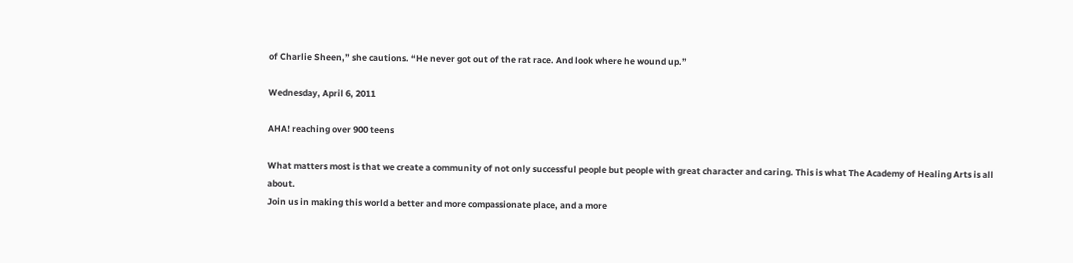of Charlie Sheen,” she cautions. “He never got out of the rat race. And look where he wound up.”

Wednesday, April 6, 2011

AHA! reaching over 900 teens

What matters most is that we create a community of not only successful people but people with great character and caring. This is what The Academy of Healing Arts is all about.
Join us in making this world a better and more compassionate place, and a more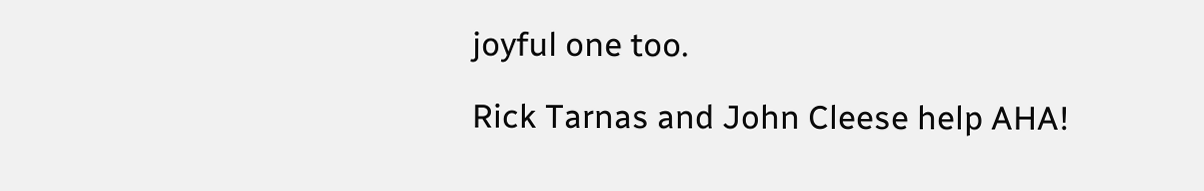joyful one too.

Rick Tarnas and John Cleese help AHA!